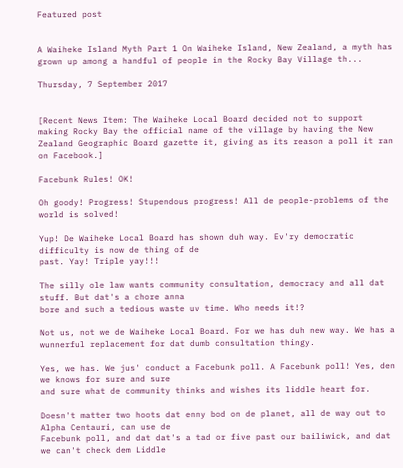Featured post


A Waiheke Island Myth Part 1 On Waiheke Island, New Zealand, a myth has grown up among a handful of people in the Rocky Bay Village th...

Thursday, 7 September 2017


[Recent News Item: The Waiheke Local Board decided not to support making Rocky Bay the official name of the village by having the New Zealand Geographic Board gazette it, giving as its reason a poll it ran on Facebook.]

Facebunk Rules! OK!

Oh goody! Progress! Stupendous progress! All de people-problems of the world is solved!

Yup! De Waiheke Local Board has shown duh way. Ev'ry democratic difficulty is now de thing of de
past. Yay! Triple yay!!!

The silly ole law wants community consultation, democracy and all dat stuff. But dat's a chore anna
bore and such a tedious waste uv time. Who needs it!?

Not us, not we de Waiheke Local Board. For we has duh new way. We has a wunnerful replacement for dat dumb consultation thingy.

Yes, we has. We jus' conduct a Facebunk poll. A Facebunk poll! Yes, den we knows for sure and sure
and sure what de community thinks and wishes its liddle heart for.

Doesn't matter two hoots dat enny bod on de planet, all de way out to Alpha Centauri, can use de
Facebunk poll, and dat dat's a tad or five past our bailiwick, and dat we can't check dem Liddle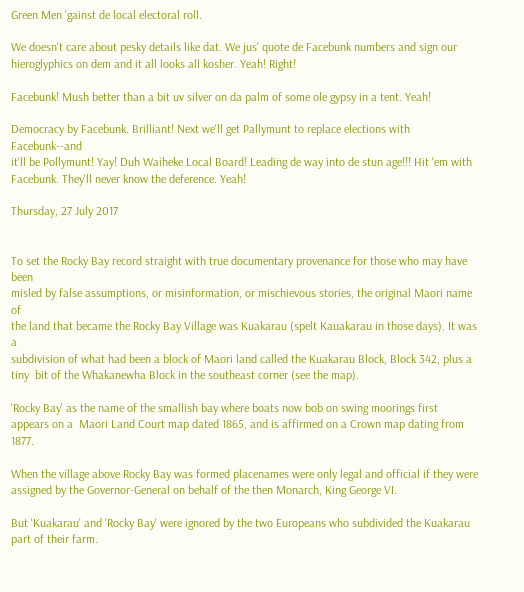Green Men 'gainst de local electoral roll.

We doesn't care about pesky details like dat. We jus' quote de Facebunk numbers and sign our
hieroglyphics on dem and it all looks all kosher. Yeah! Right!

Facebunk! Mush better than a bit uv silver on da palm of some ole gypsy in a tent. Yeah!

Democracy by Facebunk. Brilliant! Next we'll get Pallymunt to replace elections with Facebunk--and
it'll be Pollymunt! Yay! Duh Waiheke Local Board! Leading de way into de stun age!!! Hit 'em with
Facebunk. They'll never know the deference. Yeah!

Thursday, 27 July 2017


To set the Rocky Bay record straight with true documentary provenance for those who may have been
misled by false assumptions, or misinformation, or mischievous stories, the original Maori name of
the land that became the Rocky Bay Village was Kuakarau (spelt Kauakarau in those days). It was a
subdivision of what had been a block of Maori land called the Kuakarau Block, Block 342, plus a tiny  bit of the Whakanewha Block in the southeast corner (see the map).

'Rocky Bay' as the name of the smallish bay where boats now bob on swing moorings first appears on a  Maori Land Court map dated 1865, and is affirmed on a Crown map dating from 1877.

When the village above Rocky Bay was formed placenames were only legal and official if they were
assigned by the Governor-General on behalf of the then Monarch, King George VI.

But 'Kuakarau' and 'Rocky Bay' were ignored by the two Europeans who subdivided the Kuakarau part of their farm.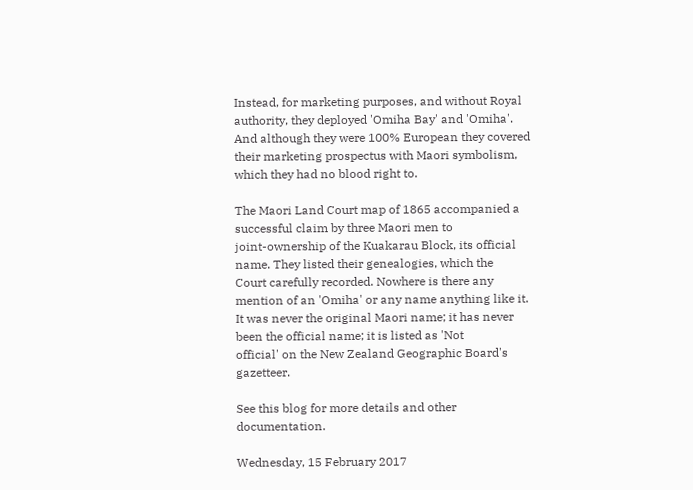Instead, for marketing purposes, and without Royal authority, they deployed 'Omiha Bay' and 'Omiha'. And although they were 100% European they covered their marketing prospectus with Maori symbolism, which they had no blood right to.

The Maori Land Court map of 1865 accompanied a successful claim by three Maori men to
joint-ownership of the Kuakarau Block, its official name. They listed their genealogies, which the
Court carefully recorded. Nowhere is there any mention of an 'Omiha' or any name anything like it.
It was never the original Maori name; it has never been the official name; it is listed as 'Not
official' on the New Zealand Geographic Board's gazetteer.

See this blog for more details and other documentation.

Wednesday, 15 February 2017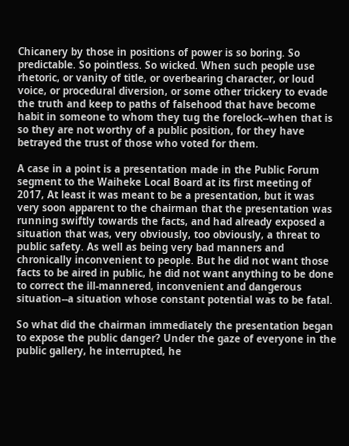Chicanery by those in positions of power is so boring. So predictable. So pointless. So wicked. When such people use rhetoric, or vanity of title, or overbearing character, or loud voice, or procedural diversion, or some other trickery to evade the truth and keep to paths of falsehood that have become habit in someone to whom they tug the forelock--when that is so they are not worthy of a public position, for they have betrayed the trust of those who voted for them.

A case in a point is a presentation made in the Public Forum segment to the Waiheke Local Board at its first meeting of 2017, At least it was meant to be a presentation, but it was very soon apparent to the chairman that the presentation was running swiftly towards the facts, and had already exposed a situation that was, very obviously, too obviously, a threat to public safety. As well as being very bad manners and chronically inconvenient to people. But he did not want those facts to be aired in public, he did not want anything to be done to correct the ill-mannered, inconvenient and dangerous situation--a situation whose constant potential was to be fatal.

So what did the chairman immediately the presentation began to expose the public danger? Under the gaze of everyone in the public gallery, he interrupted, he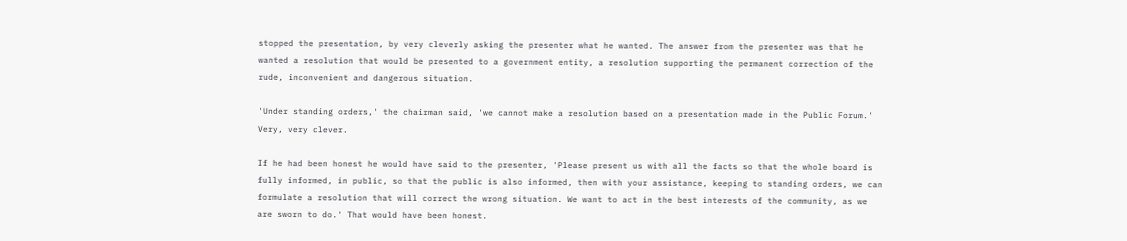stopped the presentation, by very cleverly asking the presenter what he wanted. The answer from the presenter was that he wanted a resolution that would be presented to a government entity, a resolution supporting the permanent correction of the rude, inconvenient and dangerous situation.

'Under standing orders,' the chairman said, 'we cannot make a resolution based on a presentation made in the Public Forum.' Very, very clever.

If he had been honest he would have said to the presenter, 'Please present us with all the facts so that the whole board is fully informed, in public, so that the public is also informed, then with your assistance, keeping to standing orders, we can formulate a resolution that will correct the wrong situation. We want to act in the best interests of the community, as we are sworn to do.' That would have been honest.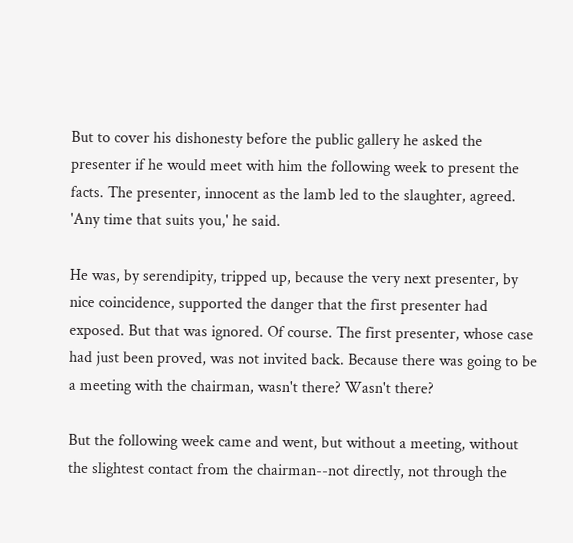But to cover his dishonesty before the public gallery he asked the presenter if he would meet with him the following week to present the facts. The presenter, innocent as the lamb led to the slaughter, agreed. 'Any time that suits you,' he said.

He was, by serendipity, tripped up, because the very next presenter, by nice coincidence, supported the danger that the first presenter had exposed. But that was ignored. Of course. The first presenter, whose case had just been proved, was not invited back. Because there was going to be a meeting with the chairman, wasn't there? Wasn't there?

But the following week came and went, but without a meeting, without the slightest contact from the chairman--not directly, not through the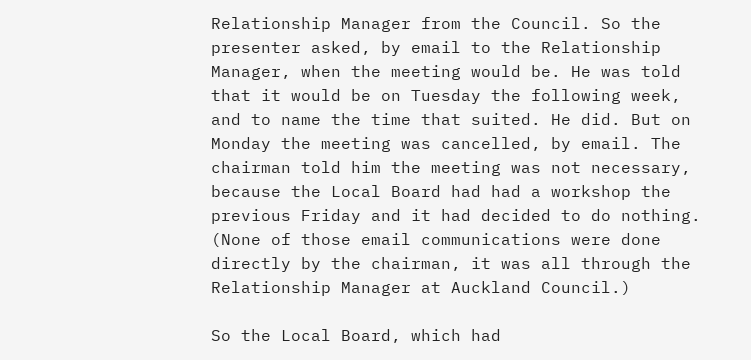Relationship Manager from the Council. So the presenter asked, by email to the Relationship Manager, when the meeting would be. He was told that it would be on Tuesday the following week, and to name the time that suited. He did. But on Monday the meeting was cancelled, by email. The chairman told him the meeting was not necessary, because the Local Board had had a workshop the previous Friday and it had decided to do nothing. (None of those email communications were done directly by the chairman, it was all through the Relationship Manager at Auckland Council.)

So the Local Board, which had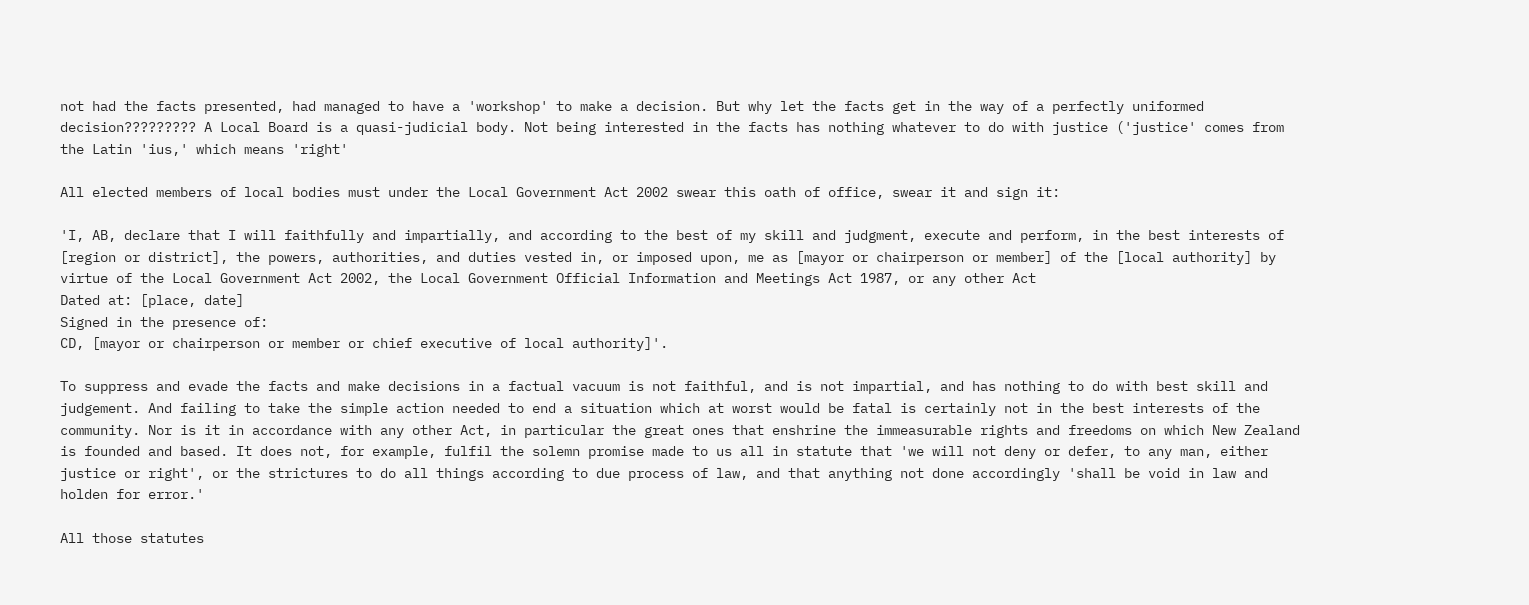not had the facts presented, had managed to have a 'workshop' to make a decision. But why let the facts get in the way of a perfectly uniformed decision????????? A Local Board is a quasi-judicial body. Not being interested in the facts has nothing whatever to do with justice ('justice' comes from the Latin 'ius,' which means 'right'

All elected members of local bodies must under the Local Government Act 2002 swear this oath of office, swear it and sign it:

'I, AB, declare that I will faithfully and impartially, and according to the best of my skill and judgment, execute and perform, in the best interests of [region or district], the powers, authorities, and duties vested in, or imposed upon, me as [mayor or chairperson or member] of the [local authority] by virtue of the Local Government Act 2002, the Local Government Official Information and Meetings Act 1987, or any other Act
Dated at: [place, date]
Signed in the presence of:
CD, [mayor or chairperson or member or chief executive of local authority]'.

To suppress and evade the facts and make decisions in a factual vacuum is not faithful, and is not impartial, and has nothing to do with best skill and judgement. And failing to take the simple action needed to end a situation which at worst would be fatal is certainly not in the best interests of the community. Nor is it in accordance with any other Act, in particular the great ones that enshrine the immeasurable rights and freedoms on which New Zealand is founded and based. It does not, for example, fulfil the solemn promise made to us all in statute that 'we will not deny or defer, to any man, either justice or right', or the strictures to do all things according to due process of law, and that anything not done accordingly 'shall be void in law and holden for error.'

All those statutes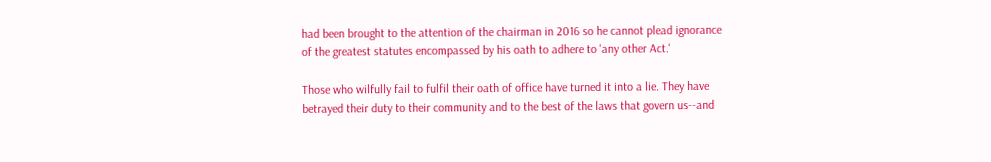had been brought to the attention of the chairman in 2016 so he cannot plead ignorance of the greatest statutes encompassed by his oath to adhere to 'any other Act.'

Those who wilfully fail to fulfil their oath of office have turned it into a lie. They have betrayed their duty to their community and to the best of the laws that govern us--and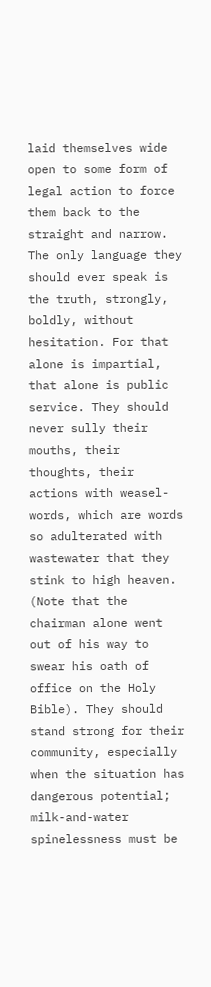laid themselves wide open to some form of legal action to force them back to the straight and narrow. The only language they should ever speak is the truth, strongly, boldly, without hesitation. For that alone is impartial, that alone is public service. They should never sully their mouths, their thoughts, their actions with weasel-words, which are words so adulterated with wastewater that they stink to high heaven. (Note that the chairman alone went out of his way to swear his oath of office on the Holy Bible). They should stand strong for their community, especially when the situation has dangerous potential; milk-and-water spinelessness must be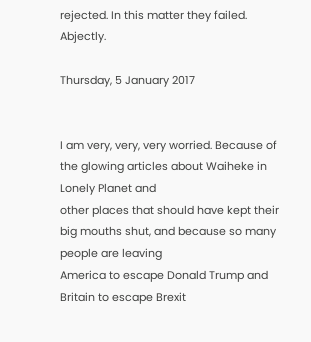rejected. In this matter they failed. Abjectly.

Thursday, 5 January 2017


I am very, very, very worried. Because of the glowing articles about Waiheke in Lonely Planet and
other places that should have kept their big mouths shut, and because so many people are leaving
America to escape Donald Trump and Britain to escape Brexit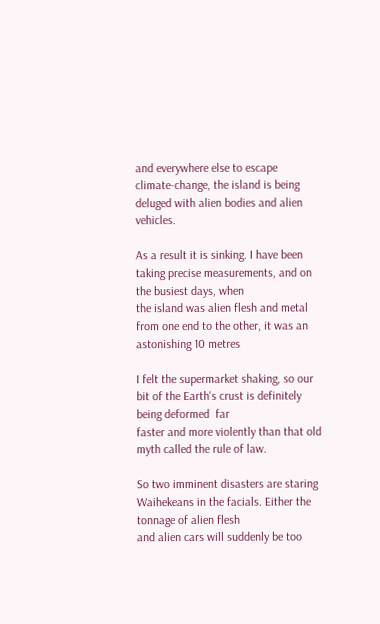and everywhere else to escape
climate-change, the island is being deluged with alien bodies and alien vehicles.

As a result it is sinking. I have been taking precise measurements, and on the busiest days, when
the island was alien flesh and metal from one end to the other, it was an astonishing 10 metres

I felt the supermarket shaking, so our bit of the Earth's crust is definitely being deformed  far
faster and more violently than that old myth called the rule of law.

So two imminent disasters are staring Waihekeans in the facials. Either the tonnage of alien flesh
and alien cars will suddenly be too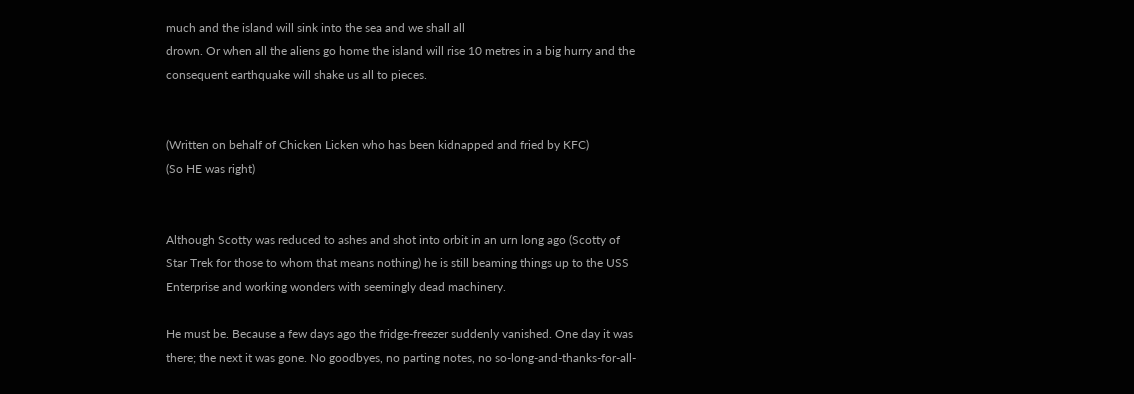much and the island will sink into the sea and we shall all
drown. Or when all the aliens go home the island will rise 10 metres in a big hurry and the
consequent earthquake will shake us all to pieces.


(Written on behalf of Chicken Licken who has been kidnapped and fried by KFC)
(So HE was right)


Although Scotty was reduced to ashes and shot into orbit in an urn long ago (Scotty of Star Trek for those to whom that means nothing) he is still beaming things up to the USS Enterprise and working wonders with seemingly dead machinery.

He must be. Because a few days ago the fridge-freezer suddenly vanished. One day it was there; the next it was gone. No goodbyes, no parting notes, no so-long-and-thanks-for-all-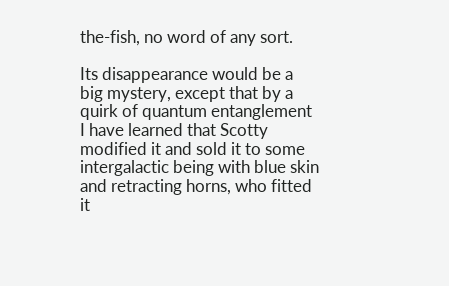the-fish, no word of any sort.

Its disappearance would be a big mystery, except that by a quirk of quantum entanglement I have learned that Scotty modified it and sold it to some intergalactic being with blue skin and retracting horns, who fitted it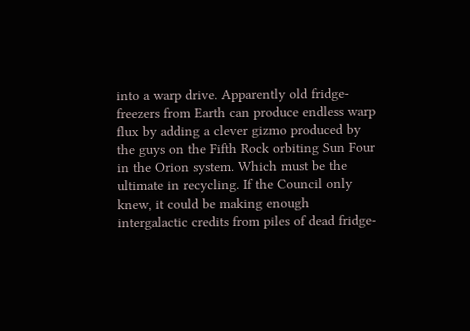into a warp drive. Apparently old fridge-freezers from Earth can produce endless warp flux by adding a clever gizmo produced by the guys on the Fifth Rock orbiting Sun Four in the Orion system. Which must be the ultimate in recycling. If the Council only knew, it could be making enough intergalactic credits from piles of dead fridge-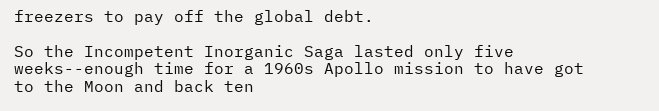freezers to pay off the global debt.

So the Incompetent Inorganic Saga lasted only five weeks--enough time for a 1960s Apollo mission to have got to the Moon and back ten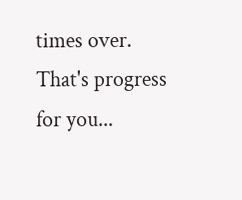times over. That's progress for you...